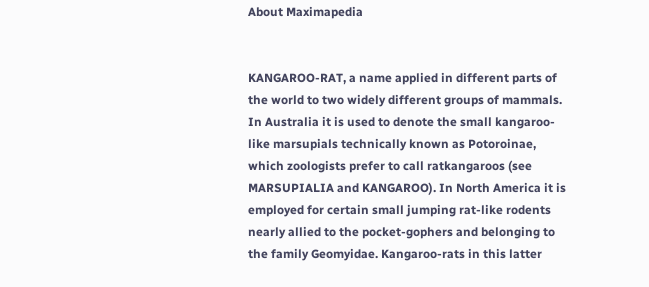About Maximapedia


KANGAROO-RAT, a name applied in different parts of the world to two widely different groups of mammals. In Australia it is used to denote the small kangaroo-like marsupials technically known as Potoroinae, which zoologists prefer to call ratkangaroos (see MARSUPIALIA and KANGAROO). In North America it is employed for certain small jumping rat-like rodents nearly allied to the pocket-gophers and belonging to the family Geomyidae. Kangaroo-rats in this latter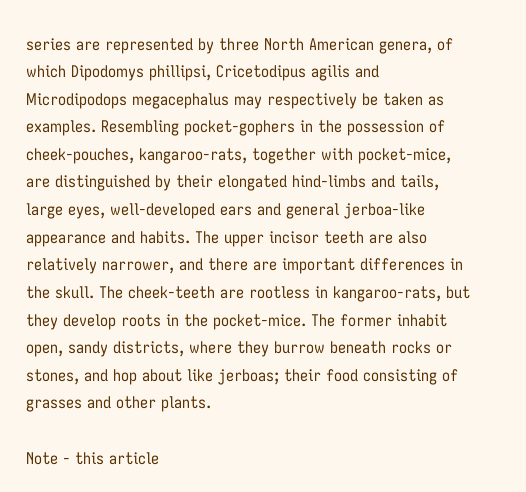series are represented by three North American genera, of which Dipodomys phillipsi, Cricetodipus agilis and Microdipodops megacephalus may respectively be taken as examples. Resembling pocket-gophers in the possession of cheek-pouches, kangaroo-rats, together with pocket-mice, are distinguished by their elongated hind-limbs and tails, large eyes, well-developed ears and general jerboa-like appearance and habits. The upper incisor teeth are also relatively narrower, and there are important differences in the skull. The cheek-teeth are rootless in kangaroo-rats, but they develop roots in the pocket-mice. The former inhabit open, sandy districts, where they burrow beneath rocks or stones, and hop about like jerboas; their food consisting of grasses and other plants.

Note - this article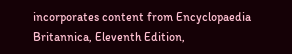incorporates content from Encyclopaedia Britannica, Eleventh Edition,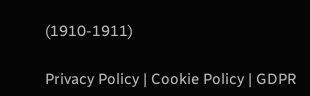(1910-1911)

Privacy Policy | Cookie Policy | GDPR